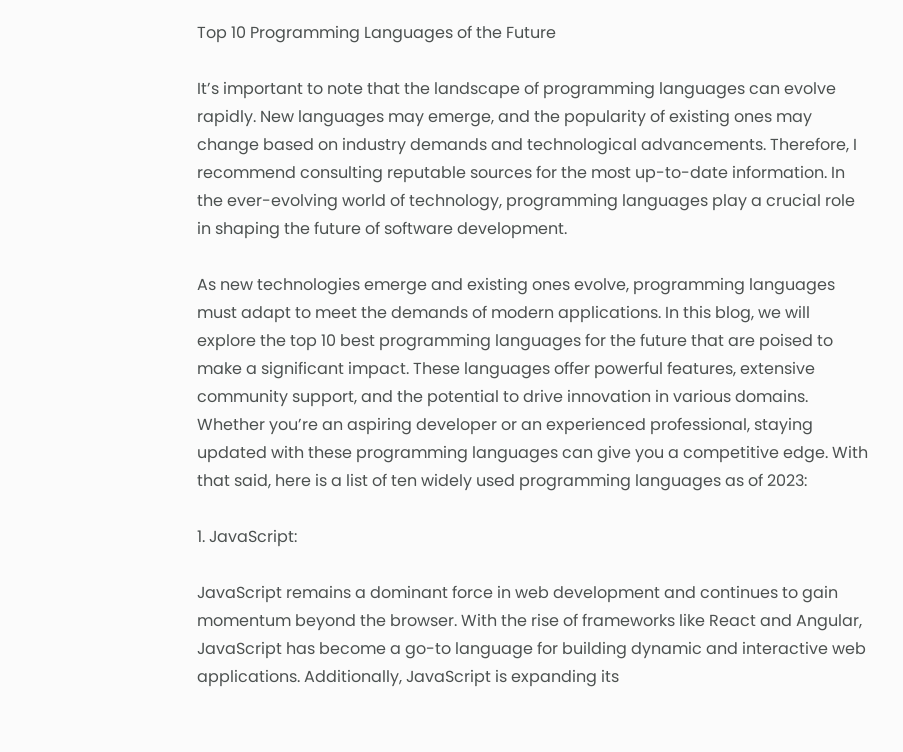Top 10 Programming Languages of the Future

It’s important to note that the landscape of programming languages can evolve rapidly. New languages may emerge, and the popularity of existing ones may change based on industry demands and technological advancements. Therefore, I recommend consulting reputable sources for the most up-to-date information. In the ever-evolving world of technology, programming languages play a crucial role in shaping the future of software development.

As new technologies emerge and existing ones evolve, programming languages must adapt to meet the demands of modern applications. In this blog, we will explore the top 10 best programming languages for the future that are poised to make a significant impact. These languages offer powerful features, extensive community support, and the potential to drive innovation in various domains. Whether you’re an aspiring developer or an experienced professional, staying updated with these programming languages can give you a competitive edge. With that said, here is a list of ten widely used programming languages as of 2023:

1. JavaScript:

JavaScript remains a dominant force in web development and continues to gain momentum beyond the browser. With the rise of frameworks like React and Angular, JavaScript has become a go-to language for building dynamic and interactive web applications. Additionally, JavaScript is expanding its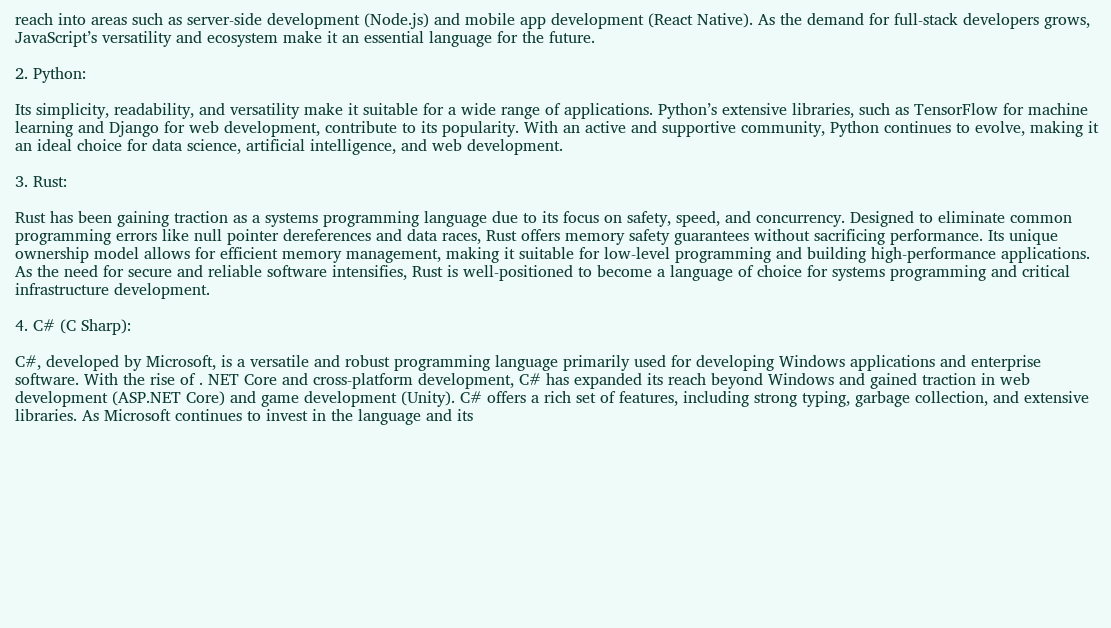reach into areas such as server-side development (Node.js) and mobile app development (React Native). As the demand for full-stack developers grows, JavaScript’s versatility and ecosystem make it an essential language for the future.

2. Python:

Its simplicity, readability, and versatility make it suitable for a wide range of applications. Python’s extensive libraries, such as TensorFlow for machine learning and Django for web development, contribute to its popularity. With an active and supportive community, Python continues to evolve, making it an ideal choice for data science, artificial intelligence, and web development.

3. Rust:

Rust has been gaining traction as a systems programming language due to its focus on safety, speed, and concurrency. Designed to eliminate common programming errors like null pointer dereferences and data races, Rust offers memory safety guarantees without sacrificing performance. Its unique ownership model allows for efficient memory management, making it suitable for low-level programming and building high-performance applications. As the need for secure and reliable software intensifies, Rust is well-positioned to become a language of choice for systems programming and critical infrastructure development.

4. C# (C Sharp):

C#, developed by Microsoft, is a versatile and robust programming language primarily used for developing Windows applications and enterprise software. With the rise of . NET Core and cross-platform development, C# has expanded its reach beyond Windows and gained traction in web development (ASP.NET Core) and game development (Unity). C# offers a rich set of features, including strong typing, garbage collection, and extensive libraries. As Microsoft continues to invest in the language and its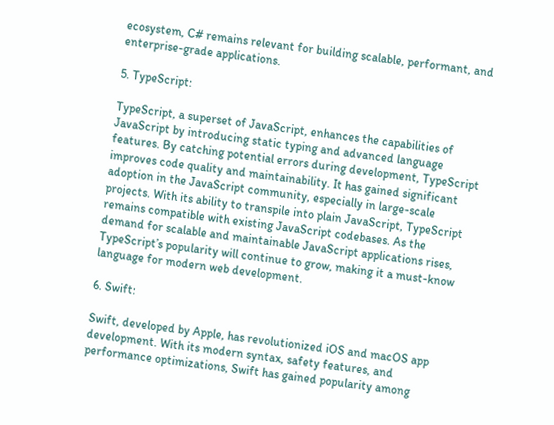ecosystem, C# remains relevant for building scalable, performant, and enterprise-grade applications.

5. TypeScript:

TypeScript, a superset of JavaScript, enhances the capabilities of JavaScript by introducing static typing and advanced language features. By catching potential errors during development, TypeScript improves code quality and maintainability. It has gained significant adoption in the JavaScript community, especially in large-scale projects. With its ability to transpile into plain JavaScript, TypeScript remains compatible with existing JavaScript codebases. As the demand for scalable and maintainable JavaScript applications rises, TypeScript’s popularity will continue to grow, making it a must-know language for modern web development.

6. Swift:

Swift, developed by Apple, has revolutionized iOS and macOS app development. With its modern syntax, safety features, and performance optimizations, Swift has gained popularity among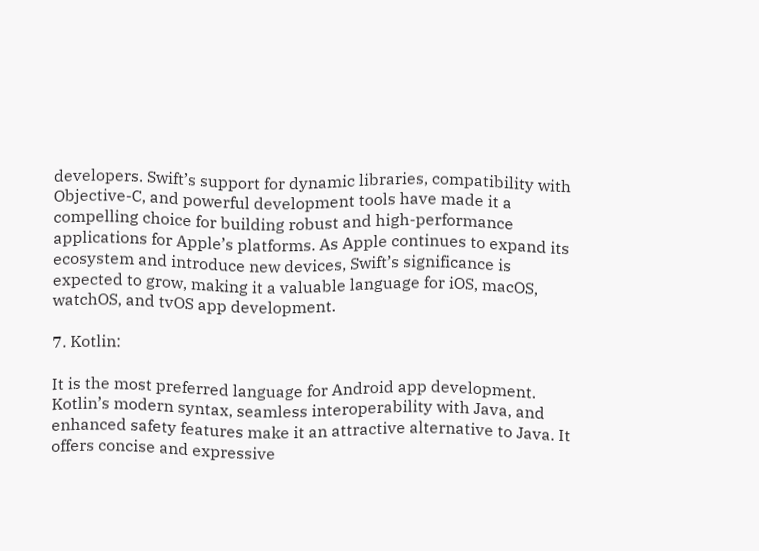developers. Swift’s support for dynamic libraries, compatibility with Objective-C, and powerful development tools have made it a compelling choice for building robust and high-performance applications for Apple’s platforms. As Apple continues to expand its ecosystem and introduce new devices, Swift’s significance is expected to grow, making it a valuable language for iOS, macOS, watchOS, and tvOS app development.

7. Kotlin:

It is the most preferred language for Android app development. Kotlin’s modern syntax, seamless interoperability with Java, and enhanced safety features make it an attractive alternative to Java. It offers concise and expressive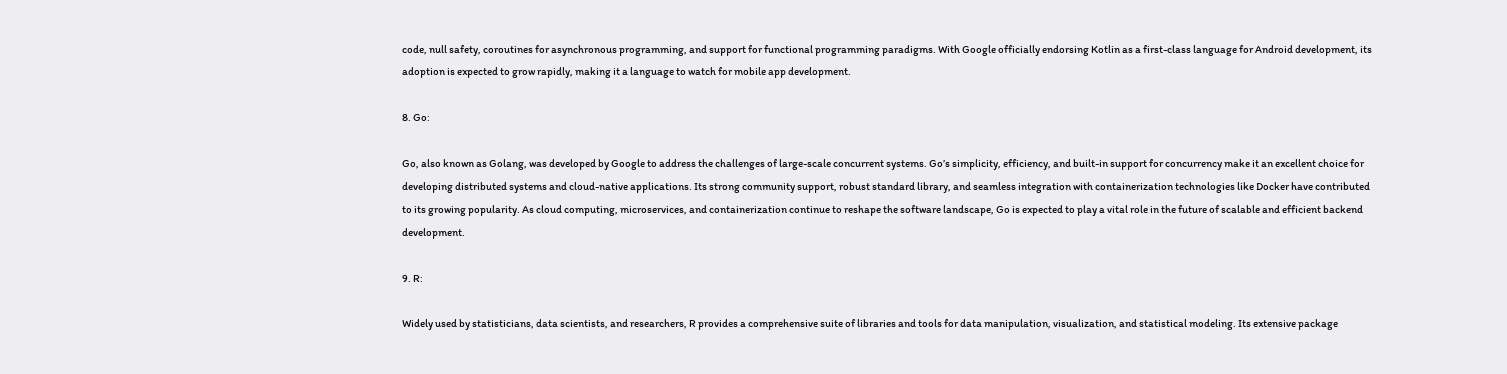code, null safety, coroutines for asynchronous programming, and support for functional programming paradigms. With Google officially endorsing Kotlin as a first-class language for Android development, its adoption is expected to grow rapidly, making it a language to watch for mobile app development.

8. Go:

Go, also known as Golang, was developed by Google to address the challenges of large-scale concurrent systems. Go’s simplicity, efficiency, and built-in support for concurrency make it an excellent choice for developing distributed systems and cloud-native applications. Its strong community support, robust standard library, and seamless integration with containerization technologies like Docker have contributed to its growing popularity. As cloud computing, microservices, and containerization continue to reshape the software landscape, Go is expected to play a vital role in the future of scalable and efficient backend development.

9. R:

Widely used by statisticians, data scientists, and researchers, R provides a comprehensive suite of libraries and tools for data manipulation, visualization, and statistical modeling. Its extensive package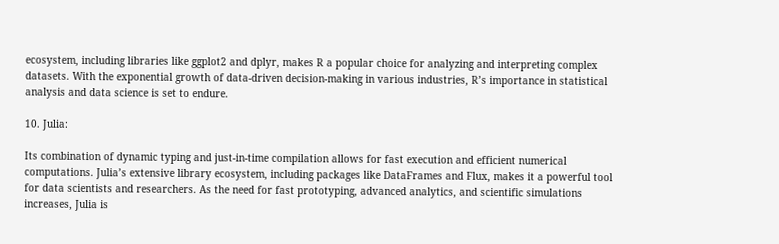ecosystem, including libraries like ggplot2 and dplyr, makes R a popular choice for analyzing and interpreting complex datasets. With the exponential growth of data-driven decision-making in various industries, R’s importance in statistical analysis and data science is set to endure.

10. Julia:

Its combination of dynamic typing and just-in-time compilation allows for fast execution and efficient numerical computations. Julia’s extensive library ecosystem, including packages like DataFrames and Flux, makes it a powerful tool for data scientists and researchers. As the need for fast prototyping, advanced analytics, and scientific simulations increases, Julia is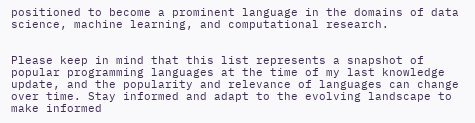positioned to become a prominent language in the domains of data science, machine learning, and computational research.


Please keep in mind that this list represents a snapshot of popular programming languages at the time of my last knowledge update, and the popularity and relevance of languages can change over time. Stay informed and adapt to the evolving landscape to make informed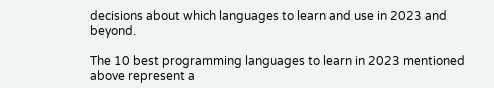decisions about which languages to learn and use in 2023 and beyond.

The 10 best programming languages to learn in 2023 mentioned above represent a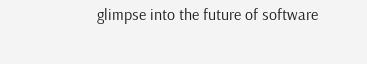glimpse into the future of software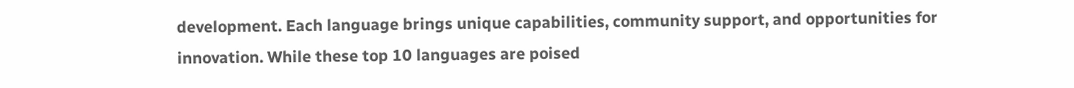development. Each language brings unique capabilities, community support, and opportunities for innovation. While these top 10 languages are poised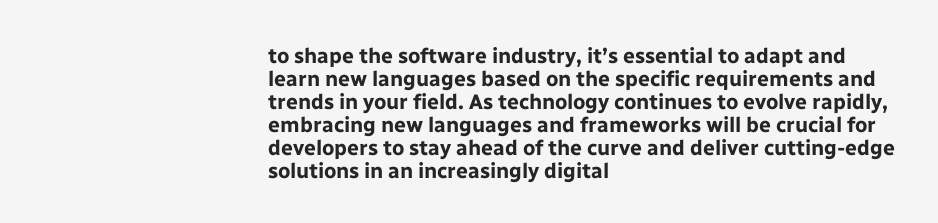to shape the software industry, it’s essential to adapt and learn new languages based on the specific requirements and trends in your field. As technology continues to evolve rapidly, embracing new languages and frameworks will be crucial for developers to stay ahead of the curve and deliver cutting-edge solutions in an increasingly digital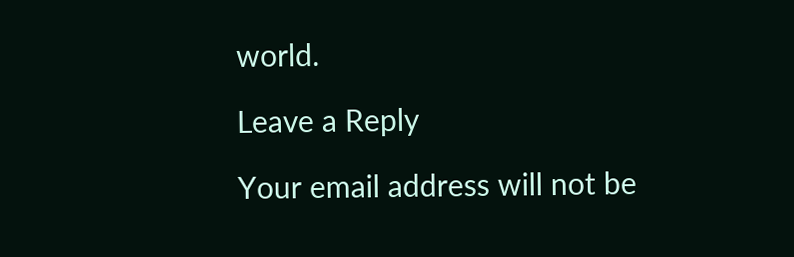world.

Leave a Reply

Your email address will not be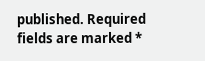published. Required fields are marked *